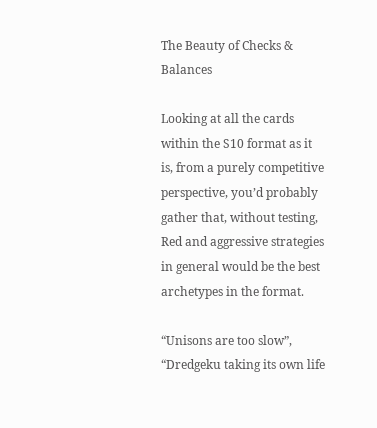The Beauty of Checks & Balances

Looking at all the cards within the S10 format as it is, from a purely competitive perspective, you’d probably gather that, without testing, Red and aggressive strategies in general would be the best archetypes in the format.

“Unisons are too slow”, “Dredgeku taking its own life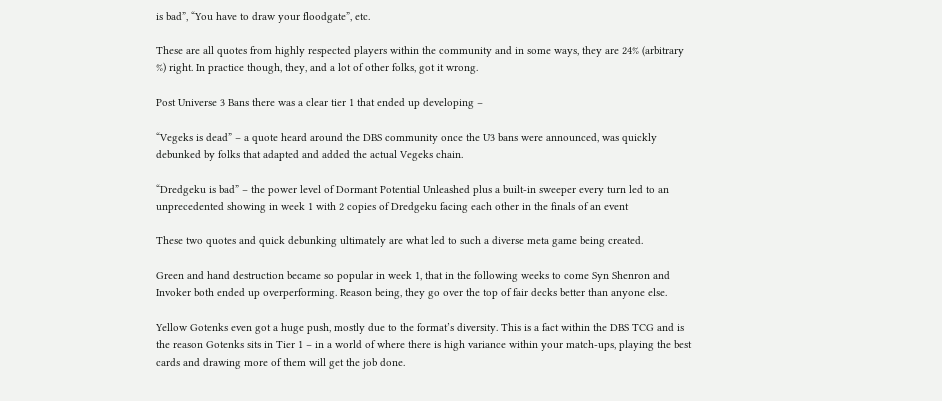is bad”, “You have to draw your floodgate”, etc.

These are all quotes from highly respected players within the community and in some ways, they are 24% (arbitrary %) right. In practice though, they, and a lot of other folks, got it wrong.

Post Universe 3 Bans there was a clear tier 1 that ended up developing –

“Vegeks is dead” – a quote heard around the DBS community once the U3 bans were announced, was quickly debunked by folks that adapted and added the actual Vegeks chain.

“Dredgeku is bad” – the power level of Dormant Potential Unleashed plus a built-in sweeper every turn led to an unprecedented showing in week 1 with 2 copies of Dredgeku facing each other in the finals of an event

These two quotes and quick debunking ultimately are what led to such a diverse meta game being created.

Green and hand destruction became so popular in week 1, that in the following weeks to come Syn Shenron and Invoker both ended up overperforming. Reason being, they go over the top of fair decks better than anyone else.

Yellow Gotenks even got a huge push, mostly due to the format’s diversity. This is a fact within the DBS TCG and is the reason Gotenks sits in Tier 1 – in a world of where there is high variance within your match-ups, playing the best cards and drawing more of them will get the job done.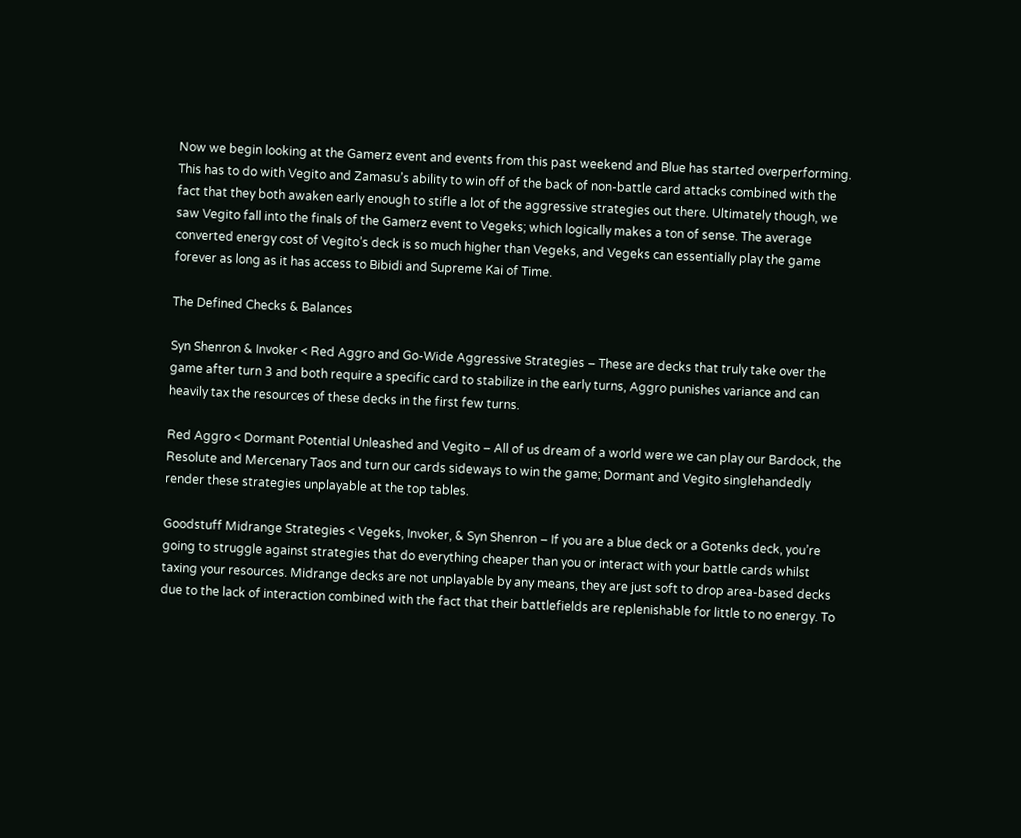Now we begin looking at the Gamerz event and events from this past weekend and Blue has started overperforming. This has to do with Vegito and Zamasu’s ability to win off of the back of non-battle card attacks combined with the fact that they both awaken early enough to stifle a lot of the aggressive strategies out there. Ultimately though, we saw Vegito fall into the finals of the Gamerz event to Vegeks; which logically makes a ton of sense. The average converted energy cost of Vegito’s deck is so much higher than Vegeks, and Vegeks can essentially play the game forever as long as it has access to Bibidi and Supreme Kai of Time.

The Defined Checks & Balances

Syn Shenron & Invoker < Red Aggro and Go-Wide Aggressive Strategies – These are decks that truly take over the game after turn 3 and both require a specific card to stabilize in the early turns, Aggro punishes variance and can heavily tax the resources of these decks in the first few turns.

Red Aggro < Dormant Potential Unleashed and Vegito – All of us dream of a world were we can play our Bardock, the Resolute and Mercenary Taos and turn our cards sideways to win the game; Dormant and Vegito singlehandedly render these strategies unplayable at the top tables.

Goodstuff Midrange Strategies < Vegeks, Invoker, & Syn Shenron – If you are a blue deck or a Gotenks deck, you’re going to struggle against strategies that do everything cheaper than you or interact with your battle cards whilst taxing your resources. Midrange decks are not unplayable by any means, they are just soft to drop area-based decks due to the lack of interaction combined with the fact that their battlefields are replenishable for little to no energy. To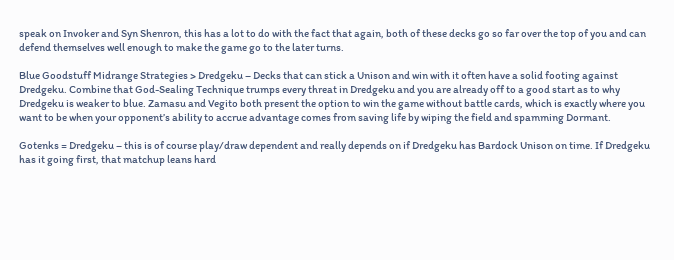speak on Invoker and Syn Shenron, this has a lot to do with the fact that again, both of these decks go so far over the top of you and can defend themselves well enough to make the game go to the later turns.

Blue Goodstuff Midrange Strategies > Dredgeku – Decks that can stick a Unison and win with it often have a solid footing against Dredgeku. Combine that God-Sealing Technique trumps every threat in Dredgeku and you are already off to a good start as to why Dredgeku is weaker to blue. Zamasu and Vegito both present the option to win the game without battle cards, which is exactly where you want to be when your opponent’s ability to accrue advantage comes from saving life by wiping the field and spamming Dormant.

Gotenks = Dredgeku – this is of course play/draw dependent and really depends on if Dredgeku has Bardock Unison on time. If Dredgeku has it going first, that matchup leans hard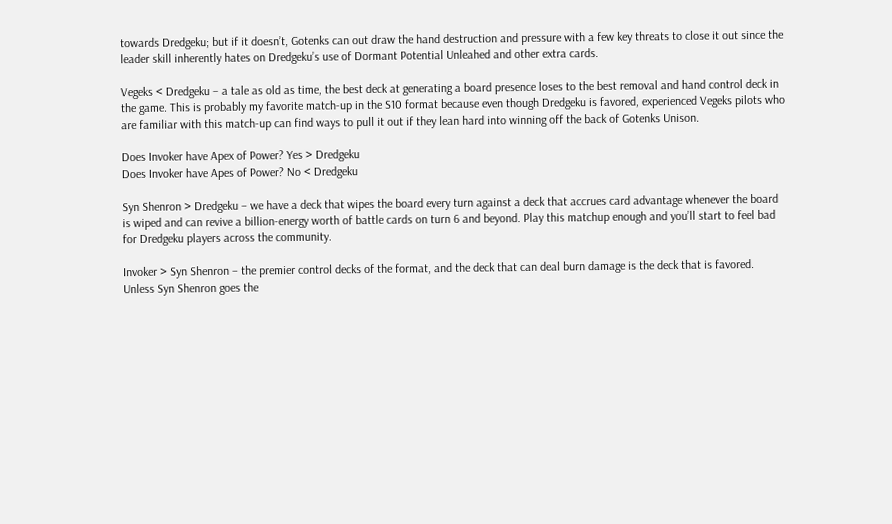towards Dredgeku; but if it doesn’t, Gotenks can out draw the hand destruction and pressure with a few key threats to close it out since the leader skill inherently hates on Dredgeku’s use of Dormant Potential Unleahed and other extra cards.

Vegeks < Dredgeku – a tale as old as time, the best deck at generating a board presence loses to the best removal and hand control deck in the game. This is probably my favorite match-up in the S10 format because even though Dredgeku is favored, experienced Vegeks pilots who are familiar with this match-up can find ways to pull it out if they lean hard into winning off the back of Gotenks Unison.

Does Invoker have Apex of Power? Yes > Dredgeku
Does Invoker have Apes of Power? No < Dredgeku

Syn Shenron > Dredgeku – we have a deck that wipes the board every turn against a deck that accrues card advantage whenever the board is wiped and can revive a billion-energy worth of battle cards on turn 6 and beyond. Play this matchup enough and you’ll start to feel bad for Dredgeku players across the community.

Invoker > Syn Shenron – the premier control decks of the format, and the deck that can deal burn damage is the deck that is favored. Unless Syn Shenron goes the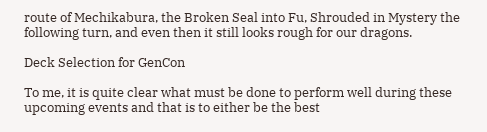route of Mechikabura, the Broken Seal into Fu, Shrouded in Mystery the following turn, and even then it still looks rough for our dragons.

Deck Selection for GenCon

To me, it is quite clear what must be done to perform well during these upcoming events and that is to either be the best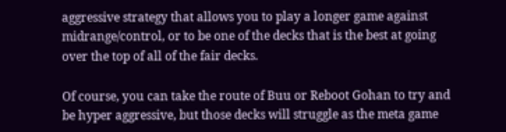aggressive strategy that allows you to play a longer game against midrange/control, or to be one of the decks that is the best at going over the top of all of the fair decks.

Of course, you can take the route of Buu or Reboot Gohan to try and be hyper aggressive, but those decks will struggle as the meta game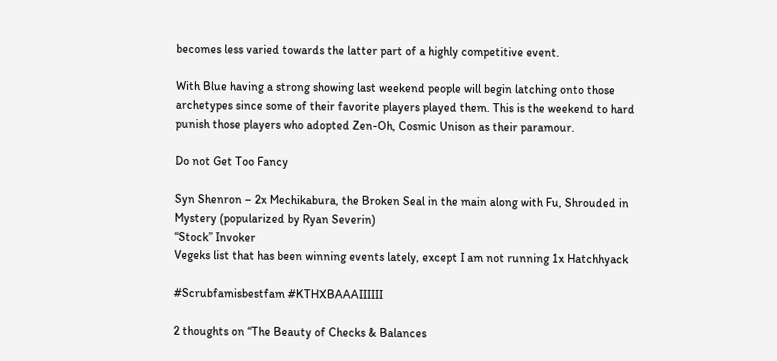becomes less varied towards the latter part of a highly competitive event.

With Blue having a strong showing last weekend people will begin latching onto those archetypes since some of their favorite players played them. This is the weekend to hard punish those players who adopted Zen-Oh, Cosmic Unison as their paramour.

Do not Get Too Fancy

Syn Shenron – 2x Mechikabura, the Broken Seal in the main along with Fu, Shrouded in Mystery (popularized by Ryan Severin)
“Stock” Invoker
Vegeks list that has been winning events lately, except I am not running 1x Hatchhyack

#Scrubfamisbestfam #KTHXBAAAIIIIII

2 thoughts on “The Beauty of Checks & Balances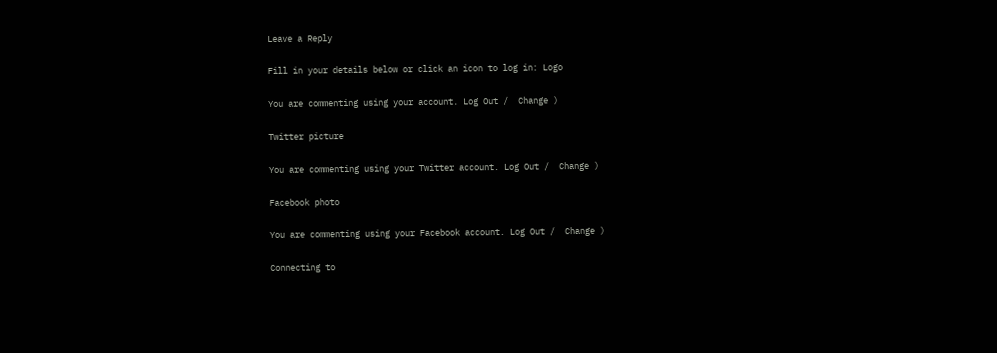Leave a Reply

Fill in your details below or click an icon to log in: Logo

You are commenting using your account. Log Out /  Change )

Twitter picture

You are commenting using your Twitter account. Log Out /  Change )

Facebook photo

You are commenting using your Facebook account. Log Out /  Change )

Connecting to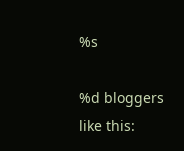%s

%d bloggers like this: